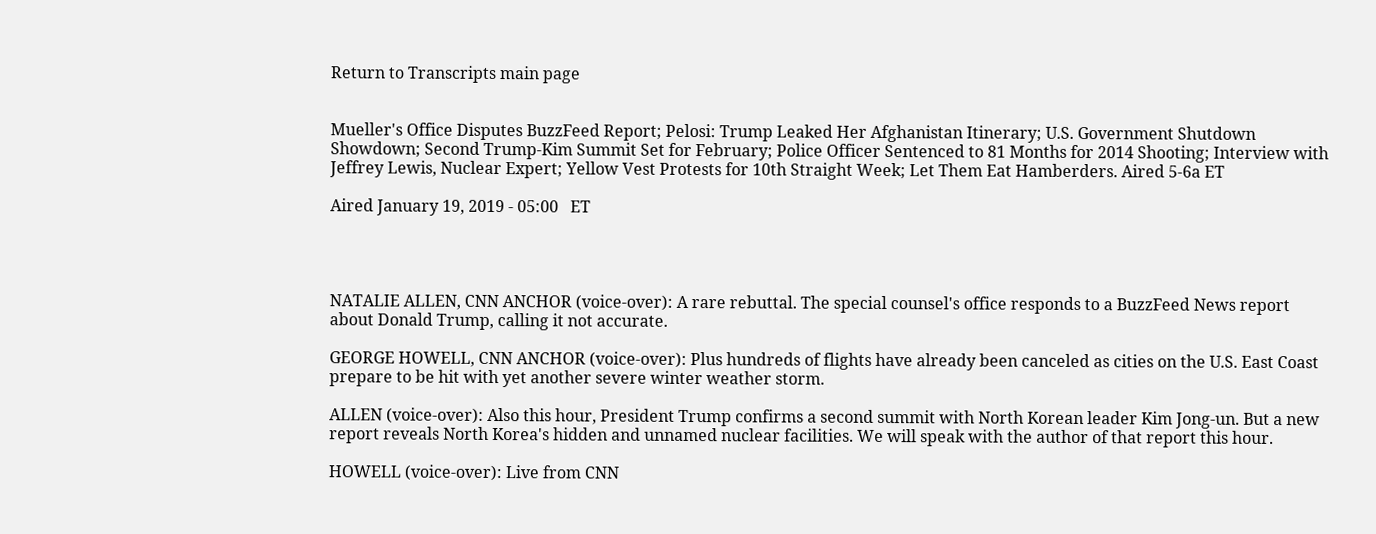Return to Transcripts main page


Mueller's Office Disputes BuzzFeed Report; Pelosi: Trump Leaked Her Afghanistan Itinerary; U.S. Government Shutdown Showdown; Second Trump-Kim Summit Set for February; Police Officer Sentenced to 81 Months for 2014 Shooting; Interview with Jeffrey Lewis, Nuclear Expert; Yellow Vest Protests for 10th Straight Week; Let Them Eat Hamberders. Aired 5-6a ET

Aired January 19, 2019 - 05:00   ET




NATALIE ALLEN, CNN ANCHOR (voice-over): A rare rebuttal. The special counsel's office responds to a BuzzFeed News report about Donald Trump, calling it not accurate.

GEORGE HOWELL, CNN ANCHOR (voice-over): Plus hundreds of flights have already been canceled as cities on the U.S. East Coast prepare to be hit with yet another severe winter weather storm.

ALLEN (voice-over): Also this hour, President Trump confirms a second summit with North Korean leader Kim Jong-un. But a new report reveals North Korea's hidden and unnamed nuclear facilities. We will speak with the author of that report this hour.

HOWELL (voice-over): Live from CNN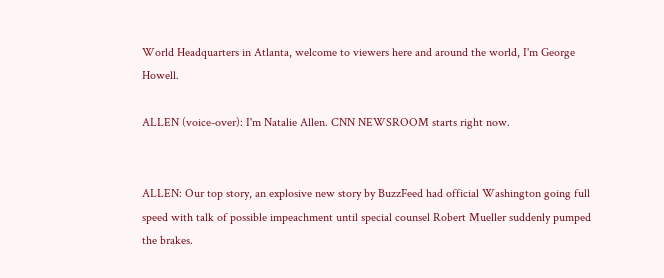World Headquarters in Atlanta, welcome to viewers here and around the world, I'm George Howell.

ALLEN (voice-over): I'm Natalie Allen. CNN NEWSROOM starts right now.


ALLEN: Our top story, an explosive new story by BuzzFeed had official Washington going full speed with talk of possible impeachment until special counsel Robert Mueller suddenly pumped the brakes.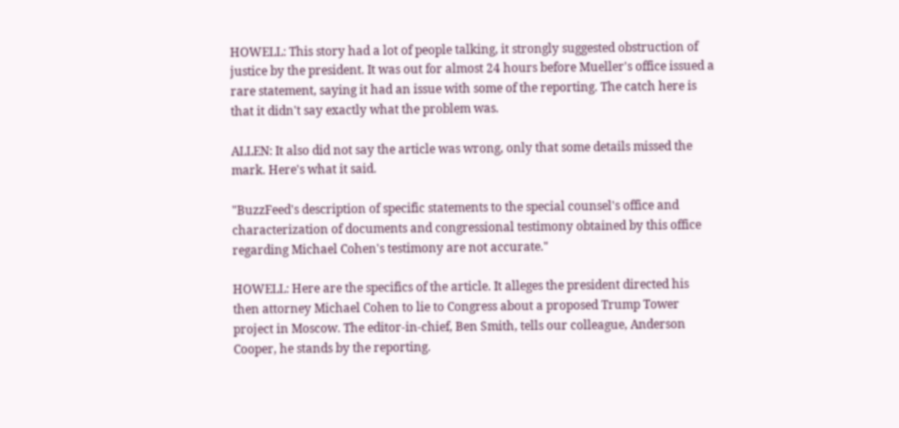HOWELL: This story had a lot of people talking, it strongly suggested obstruction of justice by the president. It was out for almost 24 hours before Mueller's office issued a rare statement, saying it had an issue with some of the reporting. The catch here is that it didn't say exactly what the problem was.

ALLEN: It also did not say the article was wrong, only that some details missed the mark. Here's what it said.

"BuzzFeed's description of specific statements to the special counsel's office and characterization of documents and congressional testimony obtained by this office regarding Michael Cohen's testimony are not accurate."

HOWELL: Here are the specifics of the article. It alleges the president directed his then attorney Michael Cohen to lie to Congress about a proposed Trump Tower project in Moscow. The editor-in-chief, Ben Smith, tells our colleague, Anderson Cooper, he stands by the reporting.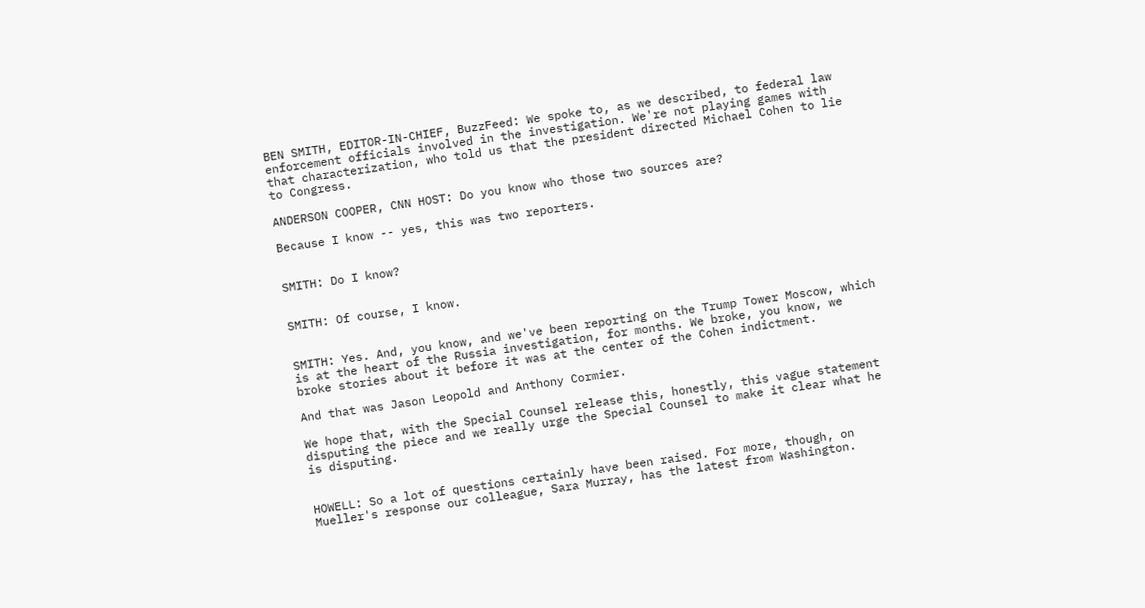BEN SMITH, EDITOR-IN-CHIEF, BuzzFeed: We spoke to, as we described, to federal law enforcement officials involved in the investigation. We're not playing games with that characterization, who told us that the president directed Michael Cohen to lie to Congress.

ANDERSON COOPER, CNN HOST: Do you know who those two sources are?

Because I know -- yes, this was two reporters.


SMITH: Do I know?


SMITH: Of course, I know.


SMITH: Yes. And, you know, and we've been reporting on the Trump Tower Moscow, which is at the heart of the Russia investigation, for months. We broke, you know, we broke stories about it before it was at the center of the Cohen indictment.

And that was Jason Leopold and Anthony Cormier.

We hope that, with the Special Counsel release this, honestly, this vague statement disputing the piece and we really urge the Special Counsel to make it clear what he is disputing.


HOWELL: So a lot of questions certainly have been raised. For more, though, on Mueller's response our colleague, Sara Murray, has the latest from Washington.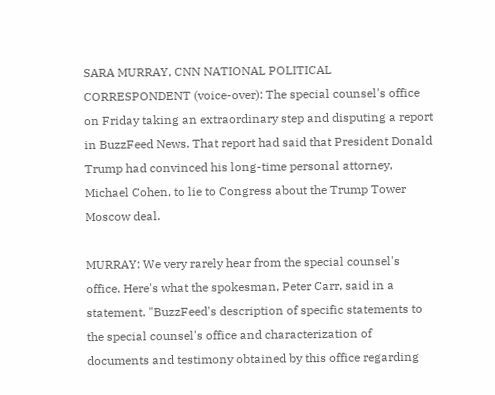SARA MURRAY, CNN NATIONAL POLITICAL CORRESPONDENT (voice-over): The special counsel's office on Friday taking an extraordinary step and disputing a report in BuzzFeed News. That report had said that President Donald Trump had convinced his long-time personal attorney, Michael Cohen, to lie to Congress about the Trump Tower Moscow deal.

MURRAY: We very rarely hear from the special counsel's office. Here's what the spokesman, Peter Carr, said in a statement. "BuzzFeed's description of specific statements to the special counsel's office and characterization of documents and testimony obtained by this office regarding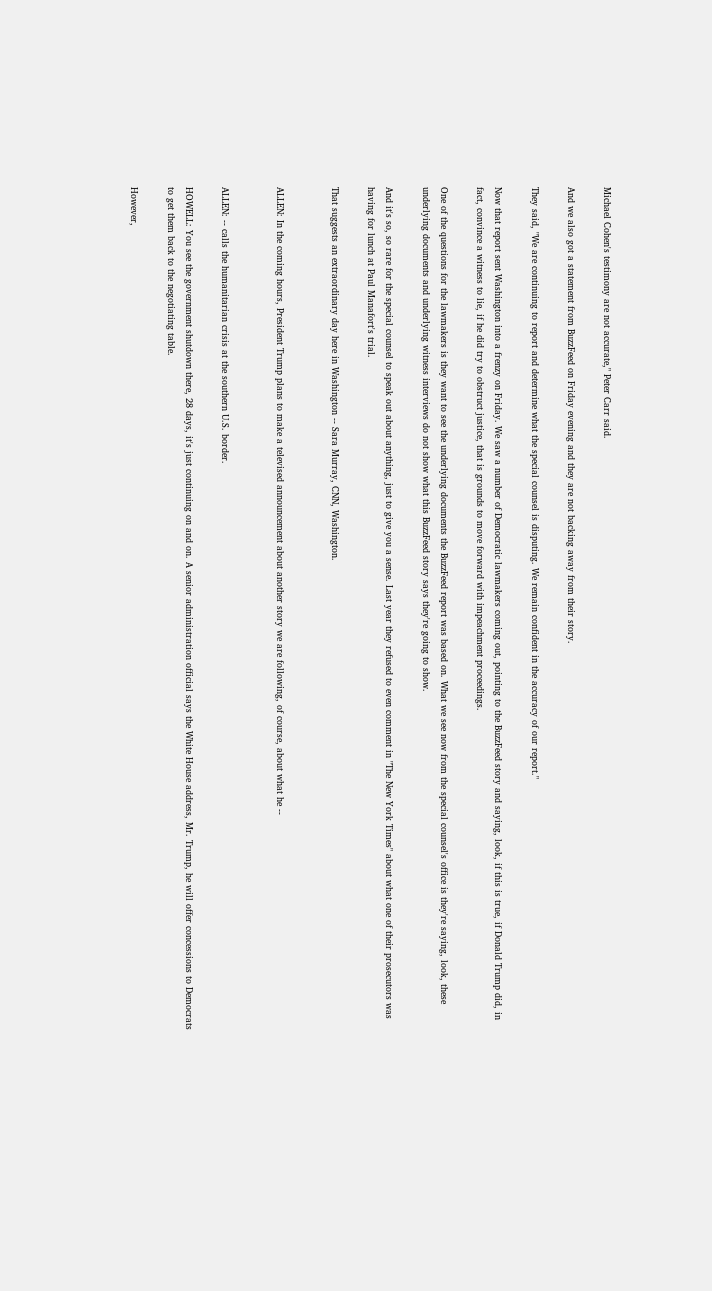Michael Cohen's testimony are not accurate," Peter Carr said.

And we also got a statement from BuzzFeed on Friday evening and they are not backing away from their story.

They said, "We are continuing to report and determine what the special counsel is disputing. We remain confident in the accuracy of our report."

Now that report sent Washington into a frenzy on Friday. We saw a number of Democratic lawmakers coming out, pointing to the BuzzFeed story and saying, look, if this is true, if Donald Trump did, in fact, convince a witness to lie, if he did try to obstruct justice, that is grounds to move forward with impeachment proceedings.

One of the questions for the lawmakers is they want to see the underlying documents the BuzzFeed report was based on. What we see now from the special counsel's office is they're saying, look, these underlying documents and underlying witness interviews do not show what this BuzzFeed story says they're going to show.

And it's so, so rare for the special counsel to speak out about anything, just to give you a sense. Last year they refused to even comment in "The New York Times" about what one of their prosecutors was having for lunch at Paul Manafort's trial.

That suggests an extraordinary day here in Washington -- Sara Murray, CNN, Washington.


ALLEN: In the coming hours, President Trump plans to make a televised announcement about another story we are following, of course, about what he --


ALLEN: -- calls the humanitarian crisis at the southern U.S. border.

HOWELL: You see the government shutdown there, 28 days, it's just continuing on and on. A senior administration official says the White House address, Mr. Trump, he will offer concessions to Democrats to get them back to the negotiating table.

However,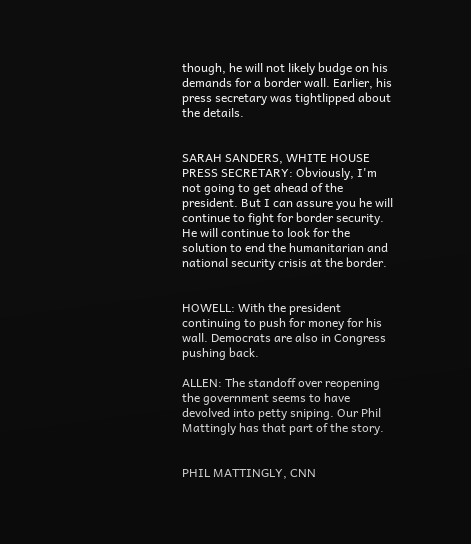though, he will not likely budge on his demands for a border wall. Earlier, his press secretary was tightlipped about the details.


SARAH SANDERS, WHITE HOUSE PRESS SECRETARY: Obviously, I'm not going to get ahead of the president. But I can assure you he will continue to fight for border security. He will continue to look for the solution to end the humanitarian and national security crisis at the border.


HOWELL: With the president continuing to push for money for his wall. Democrats are also in Congress pushing back.

ALLEN: The standoff over reopening the government seems to have devolved into petty sniping. Our Phil Mattingly has that part of the story.


PHIL MATTINGLY, CNN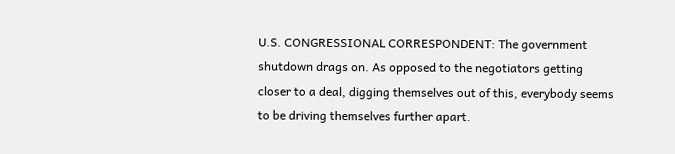U.S. CONGRESSIONAL CORRESPONDENT: The government shutdown drags on. As opposed to the negotiators getting closer to a deal, digging themselves out of this, everybody seems to be driving themselves further apart.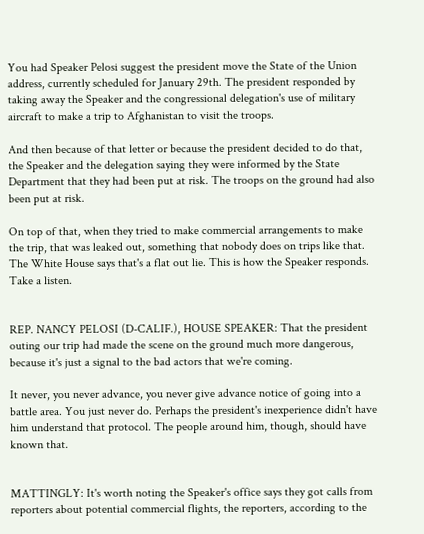You had Speaker Pelosi suggest the president move the State of the Union address, currently scheduled for January 29th. The president responded by taking away the Speaker and the congressional delegation's use of military aircraft to make a trip to Afghanistan to visit the troops.

And then because of that letter or because the president decided to do that, the Speaker and the delegation saying they were informed by the State Department that they had been put at risk. The troops on the ground had also been put at risk.

On top of that, when they tried to make commercial arrangements to make the trip, that was leaked out, something that nobody does on trips like that. The White House says that's a flat out lie. This is how the Speaker responds. Take a listen.


REP. NANCY PELOSI (D-CALIF.), HOUSE SPEAKER: That the president outing our trip had made the scene on the ground much more dangerous, because it's just a signal to the bad actors that we're coming.

It never, you never advance, you never give advance notice of going into a battle area. You just never do. Perhaps the president's inexperience didn't have him understand that protocol. The people around him, though, should have known that.


MATTINGLY: It's worth noting the Speaker's office says they got calls from reporters about potential commercial flights, the reporters, according to the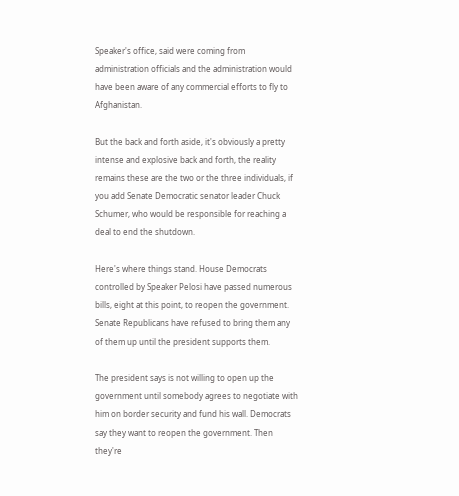Speaker's office, said were coming from administration officials and the administration would have been aware of any commercial efforts to fly to Afghanistan.

But the back and forth aside, it's obviously a pretty intense and explosive back and forth, the reality remains these are the two or the three individuals, if you add Senate Democratic senator leader Chuck Schumer, who would be responsible for reaching a deal to end the shutdown.

Here's where things stand. House Democrats controlled by Speaker Pelosi have passed numerous bills, eight at this point, to reopen the government. Senate Republicans have refused to bring them any of them up until the president supports them.

The president says is not willing to open up the government until somebody agrees to negotiate with him on border security and fund his wall. Democrats say they want to reopen the government. Then they're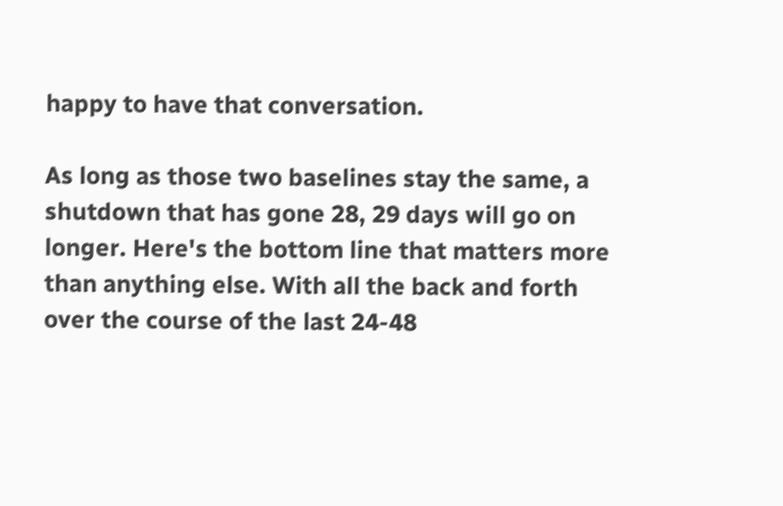happy to have that conversation.

As long as those two baselines stay the same, a shutdown that has gone 28, 29 days will go on longer. Here's the bottom line that matters more than anything else. With all the back and forth over the course of the last 24-48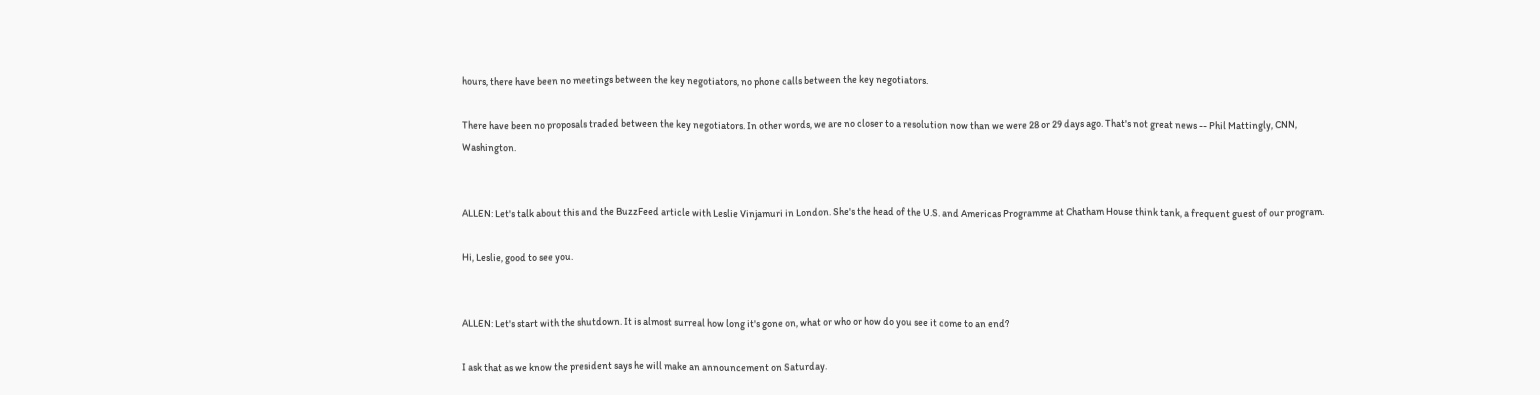hours, there have been no meetings between the key negotiators, no phone calls between the key negotiators.

There have been no proposals traded between the key negotiators. In other words, we are no closer to a resolution now than we were 28 or 29 days ago. That's not great news -- Phil Mattingly, CNN, Washington.


ALLEN: Let's talk about this and the BuzzFeed article with Leslie Vinjamuri in London. She's the head of the U.S. and Americas Programme at Chatham House think tank, a frequent guest of our program.

Hi, Leslie, good to see you.


ALLEN: Let's start with the shutdown. It is almost surreal how long it's gone on, what or who or how do you see it come to an end?

I ask that as we know the president says he will make an announcement on Saturday.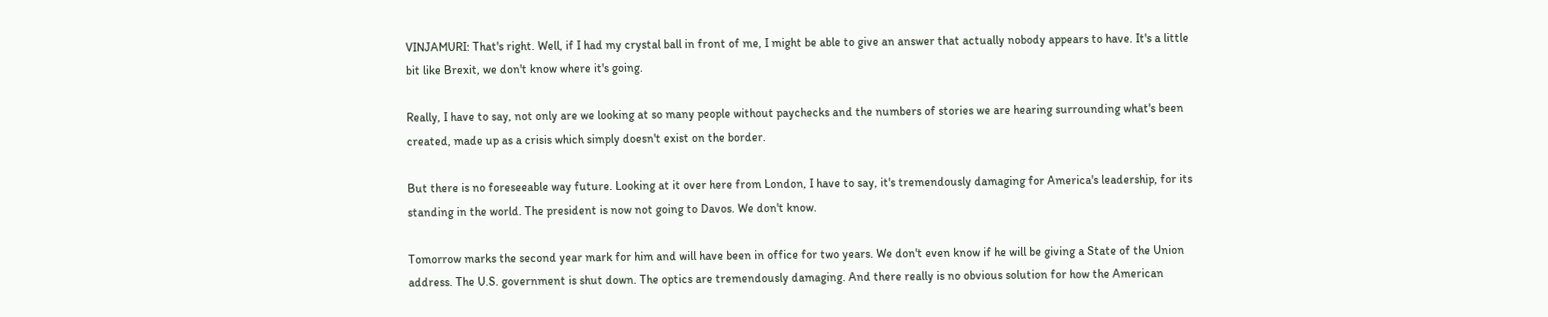VINJAMURI: That's right. Well, if I had my crystal ball in front of me, I might be able to give an answer that actually nobody appears to have. It's a little bit like Brexit, we don't know where it's going.

Really, I have to say, not only are we looking at so many people without paychecks and the numbers of stories we are hearing surrounding what's been created, made up as a crisis which simply doesn't exist on the border.

But there is no foreseeable way future. Looking at it over here from London, I have to say, it's tremendously damaging for America's leadership, for its standing in the world. The president is now not going to Davos. We don't know.

Tomorrow marks the second year mark for him and will have been in office for two years. We don't even know if he will be giving a State of the Union address. The U.S. government is shut down. The optics are tremendously damaging. And there really is no obvious solution for how the American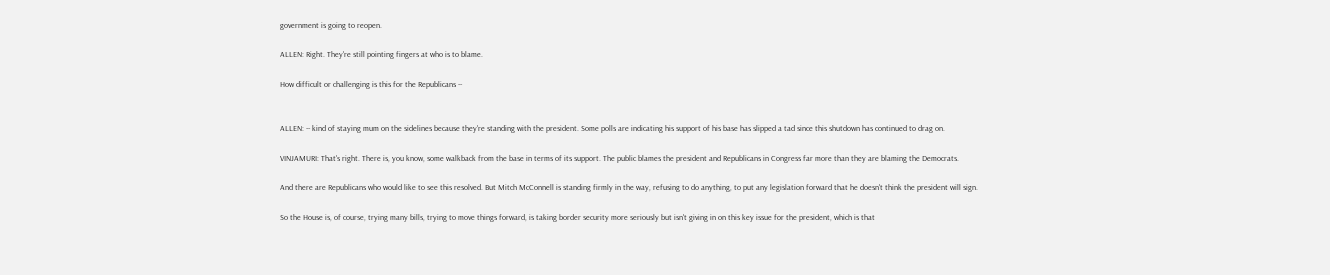government is going to reopen.

ALLEN: Right. They're still pointing fingers at who is to blame.

How difficult or challenging is this for the Republicans --


ALLEN: -- kind of staying mum on the sidelines because they're standing with the president. Some polls are indicating his support of his base has slipped a tad since this shutdown has continued to drag on.

VINJAMURI: That's right. There is, you know, some walkback from the base in terms of its support. The public blames the president and Republicans in Congress far more than they are blaming the Democrats.

And there are Republicans who would like to see this resolved. But Mitch McConnell is standing firmly in the way, refusing to do anything, to put any legislation forward that he doesn't think the president will sign.

So the House is, of course, trying many bills, trying to move things forward, is taking border security more seriously but isn't giving in on this key issue for the president, which is that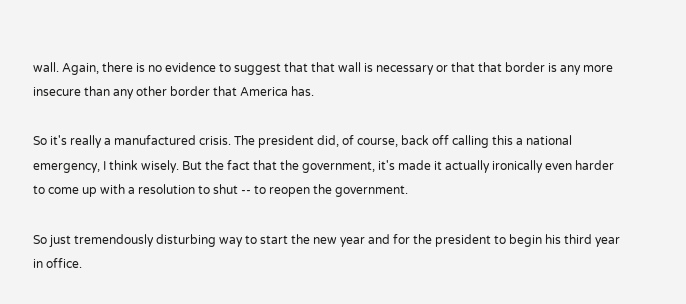wall. Again, there is no evidence to suggest that that wall is necessary or that that border is any more insecure than any other border that America has.

So it's really a manufactured crisis. The president did, of course, back off calling this a national emergency, I think wisely. But the fact that the government, it's made it actually ironically even harder to come up with a resolution to shut -- to reopen the government.

So just tremendously disturbing way to start the new year and for the president to begin his third year in office.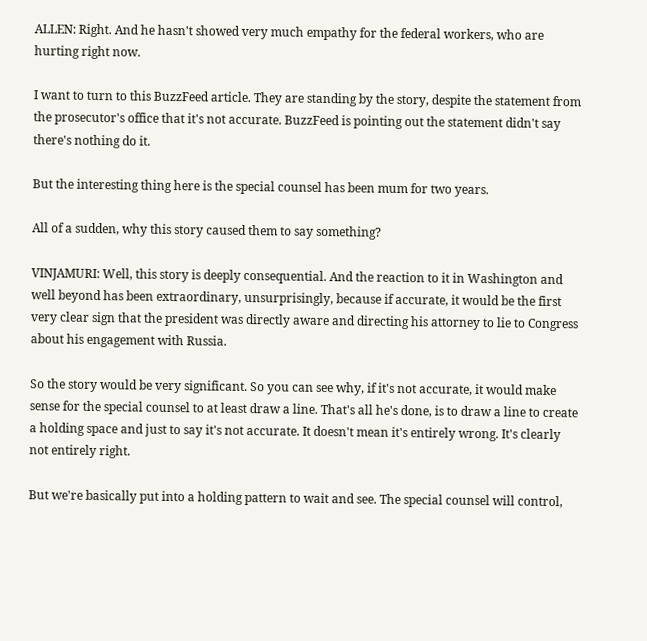ALLEN: Right. And he hasn't showed very much empathy for the federal workers, who are hurting right now.

I want to turn to this BuzzFeed article. They are standing by the story, despite the statement from the prosecutor's office that it's not accurate. BuzzFeed is pointing out the statement didn't say there's nothing do it.

But the interesting thing here is the special counsel has been mum for two years.

All of a sudden, why this story caused them to say something?

VINJAMURI: Well, this story is deeply consequential. And the reaction to it in Washington and well beyond has been extraordinary, unsurprisingly, because if accurate, it would be the first very clear sign that the president was directly aware and directing his attorney to lie to Congress about his engagement with Russia.

So the story would be very significant. So you can see why, if it's not accurate, it would make sense for the special counsel to at least draw a line. That's all he's done, is to draw a line to create a holding space and just to say it's not accurate. It doesn't mean it's entirely wrong. It's clearly not entirely right.

But we're basically put into a holding pattern to wait and see. The special counsel will control,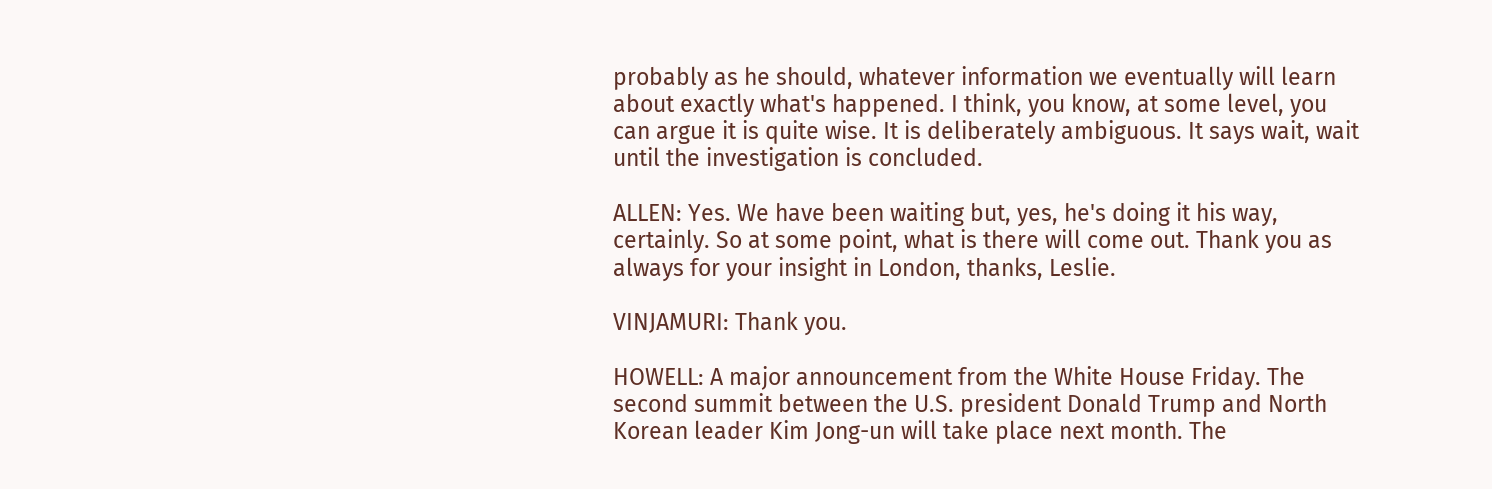probably as he should, whatever information we eventually will learn about exactly what's happened. I think, you know, at some level, you can argue it is quite wise. It is deliberately ambiguous. It says wait, wait until the investigation is concluded.

ALLEN: Yes. We have been waiting but, yes, he's doing it his way, certainly. So at some point, what is there will come out. Thank you as always for your insight in London, thanks, Leslie.

VINJAMURI: Thank you.

HOWELL: A major announcement from the White House Friday. The second summit between the U.S. president Donald Trump and North Korean leader Kim Jong-un will take place next month. The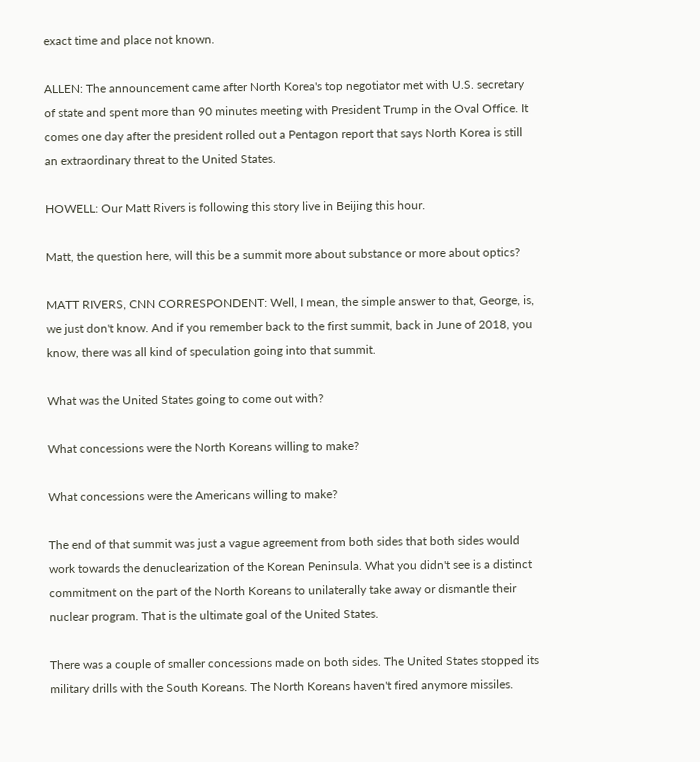exact time and place not known.

ALLEN: The announcement came after North Korea's top negotiator met with U.S. secretary of state and spent more than 90 minutes meeting with President Trump in the Oval Office. It comes one day after the president rolled out a Pentagon report that says North Korea is still an extraordinary threat to the United States.

HOWELL: Our Matt Rivers is following this story live in Beijing this hour.

Matt, the question here, will this be a summit more about substance or more about optics?

MATT RIVERS, CNN CORRESPONDENT: Well, I mean, the simple answer to that, George, is, we just don't know. And if you remember back to the first summit, back in June of 2018, you know, there was all kind of speculation going into that summit.

What was the United States going to come out with?

What concessions were the North Koreans willing to make?

What concessions were the Americans willing to make?

The end of that summit was just a vague agreement from both sides that both sides would work towards the denuclearization of the Korean Peninsula. What you didn't see is a distinct commitment on the part of the North Koreans to unilaterally take away or dismantle their nuclear program. That is the ultimate goal of the United States.

There was a couple of smaller concessions made on both sides. The United States stopped its military drills with the South Koreans. The North Koreans haven't fired anymore missiles.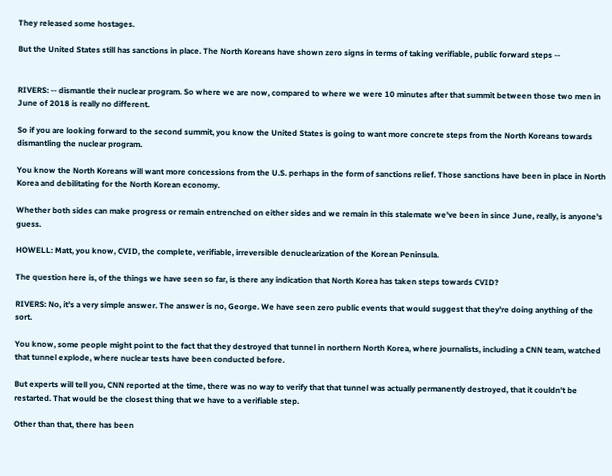They released some hostages.

But the United States still has sanctions in place. The North Koreans have shown zero signs in terms of taking verifiable, public forward steps --


RIVERS: -- dismantle their nuclear program. So where we are now, compared to where we were 10 minutes after that summit between those two men in June of 2018 is really no different.

So if you are looking forward to the second summit, you know the United States is going to want more concrete steps from the North Koreans towards dismantling the nuclear program.

You know the North Koreans will want more concessions from the U.S. perhaps in the form of sanctions relief. Those sanctions have been in place in North Korea and debilitating for the North Korean economy.

Whether both sides can make progress or remain entrenched on either sides and we remain in this stalemate we've been in since June, really, is anyone's guess.

HOWELL: Matt, you know, CVID, the complete, verifiable, irreversible denuclearization of the Korean Peninsula.

The question here is, of the things we have seen so far, is there any indication that North Korea has taken steps towards CVID?

RIVERS: No, it's a very simple answer. The answer is no, George. We have seen zero public events that would suggest that they're doing anything of the sort.

You know, some people might point to the fact that they destroyed that tunnel in northern North Korea, where journalists, including a CNN team, watched that tunnel explode, where nuclear tests have been conducted before.

But experts will tell you, CNN reported at the time, there was no way to verify that that tunnel was actually permanently destroyed, that it couldn't be restarted. That would be the closest thing that we have to a verifiable step.

Other than that, there has been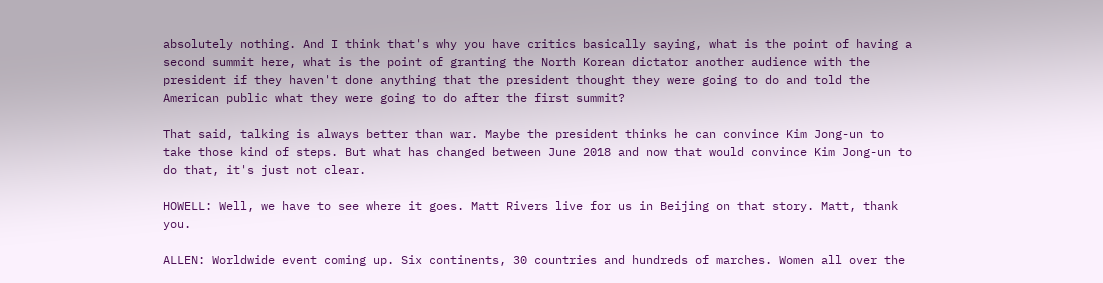absolutely nothing. And I think that's why you have critics basically saying, what is the point of having a second summit here, what is the point of granting the North Korean dictator another audience with the president if they haven't done anything that the president thought they were going to do and told the American public what they were going to do after the first summit?

That said, talking is always better than war. Maybe the president thinks he can convince Kim Jong-un to take those kind of steps. But what has changed between June 2018 and now that would convince Kim Jong-un to do that, it's just not clear.

HOWELL: Well, we have to see where it goes. Matt Rivers live for us in Beijing on that story. Matt, thank you.

ALLEN: Worldwide event coming up. Six continents, 30 countries and hundreds of marches. Women all over the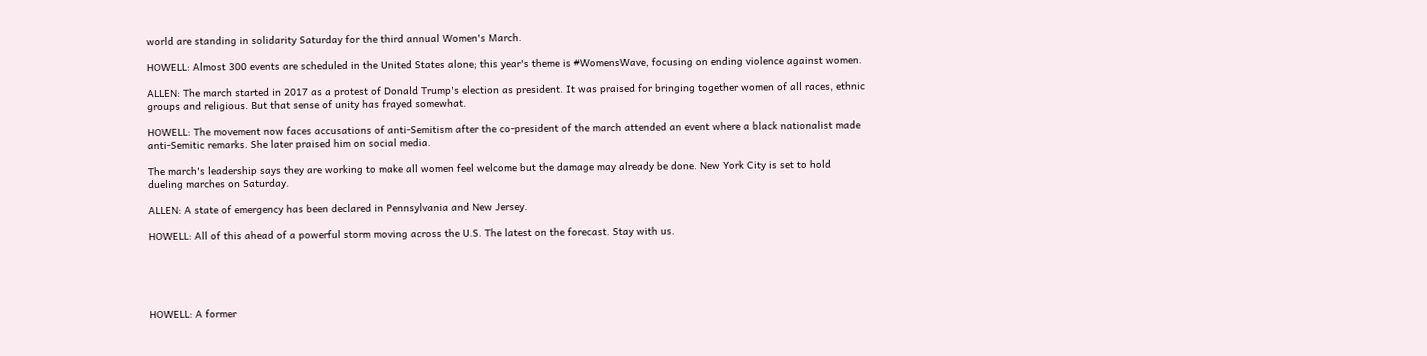world are standing in solidarity Saturday for the third annual Women's March.

HOWELL: Almost 300 events are scheduled in the United States alone; this year's theme is #WomensWave, focusing on ending violence against women.

ALLEN: The march started in 2017 as a protest of Donald Trump's election as president. It was praised for bringing together women of all races, ethnic groups and religious. But that sense of unity has frayed somewhat.

HOWELL: The movement now faces accusations of anti-Semitism after the co-president of the march attended an event where a black nationalist made anti-Semitic remarks. She later praised him on social media.

The march's leadership says they are working to make all women feel welcome but the damage may already be done. New York City is set to hold dueling marches on Saturday.

ALLEN: A state of emergency has been declared in Pennsylvania and New Jersey.

HOWELL: All of this ahead of a powerful storm moving across the U.S. The latest on the forecast. Stay with us.





HOWELL: A former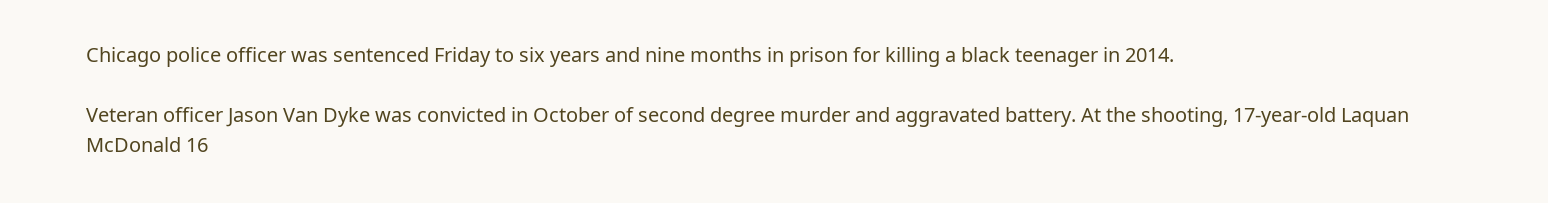Chicago police officer was sentenced Friday to six years and nine months in prison for killing a black teenager in 2014.

Veteran officer Jason Van Dyke was convicted in October of second degree murder and aggravated battery. At the shooting, 17-year-old Laquan McDonald 16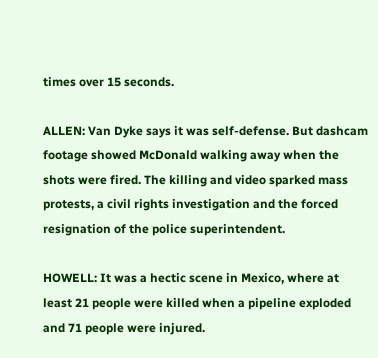times over 15 seconds.

ALLEN: Van Dyke says it was self-defense. But dashcam footage showed McDonald walking away when the shots were fired. The killing and video sparked mass protests, a civil rights investigation and the forced resignation of the police superintendent.

HOWELL: It was a hectic scene in Mexico, where at least 21 people were killed when a pipeline exploded and 71 people were injured.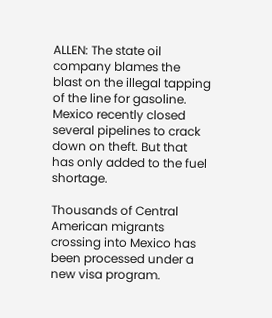ALLEN: The state oil company blames the blast on the illegal tapping of the line for gasoline. Mexico recently closed several pipelines to crack down on theft. But that has only added to the fuel shortage.

Thousands of Central American migrants crossing into Mexico has been processed under a new visa program.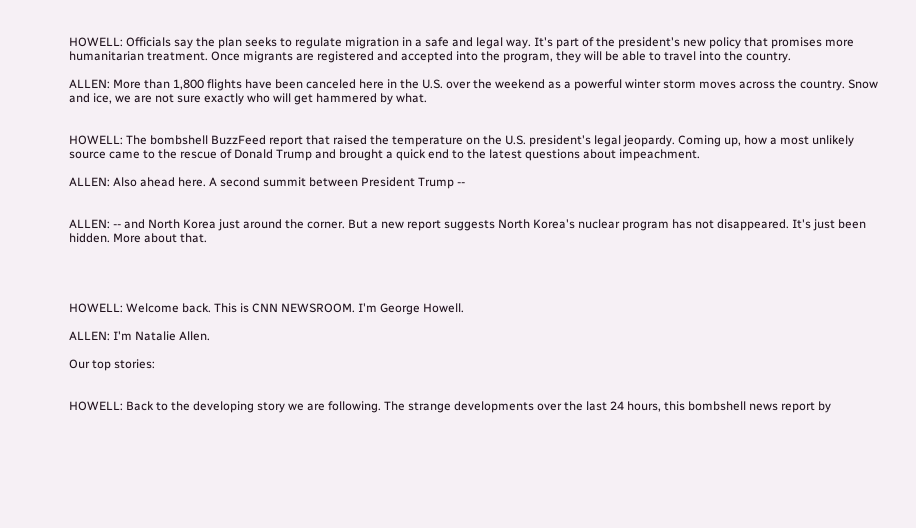HOWELL: Officials say the plan seeks to regulate migration in a safe and legal way. It's part of the president's new policy that promises more humanitarian treatment. Once migrants are registered and accepted into the program, they will be able to travel into the country.

ALLEN: More than 1,800 flights have been canceled here in the U.S. over the weekend as a powerful winter storm moves across the country. Snow and ice, we are not sure exactly who will get hammered by what.


HOWELL: The bombshell BuzzFeed report that raised the temperature on the U.S. president's legal jeopardy. Coming up, how a most unlikely source came to the rescue of Donald Trump and brought a quick end to the latest questions about impeachment.

ALLEN: Also ahead here. A second summit between President Trump --


ALLEN: -- and North Korea just around the corner. But a new report suggests North Korea's nuclear program has not disappeared. It's just been hidden. More about that.




HOWELL: Welcome back. This is CNN NEWSROOM. I'm George Howell.

ALLEN: I'm Natalie Allen.

Our top stories:


HOWELL: Back to the developing story we are following. The strange developments over the last 24 hours, this bombshell news report by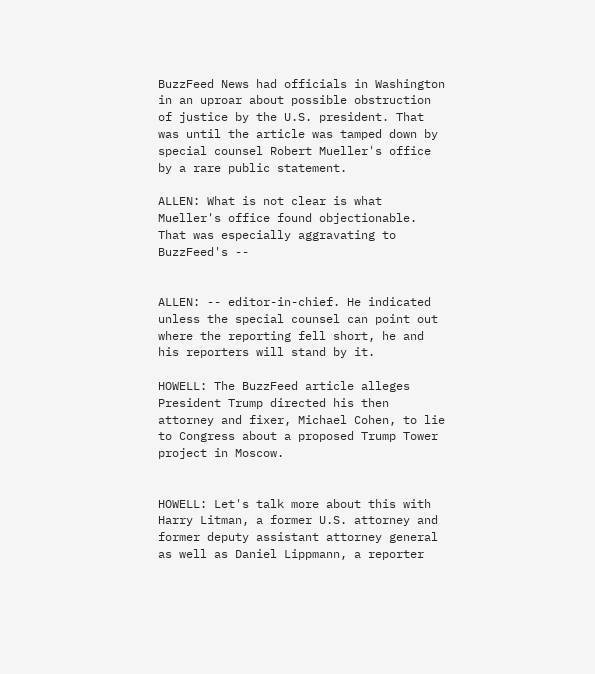BuzzFeed News had officials in Washington in an uproar about possible obstruction of justice by the U.S. president. That was until the article was tamped down by special counsel Robert Mueller's office by a rare public statement.

ALLEN: What is not clear is what Mueller's office found objectionable. That was especially aggravating to BuzzFeed's --


ALLEN: -- editor-in-chief. He indicated unless the special counsel can point out where the reporting fell short, he and his reporters will stand by it.

HOWELL: The BuzzFeed article alleges President Trump directed his then attorney and fixer, Michael Cohen, to lie to Congress about a proposed Trump Tower project in Moscow.


HOWELL: Let's talk more about this with Harry Litman, a former U.S. attorney and former deputy assistant attorney general as well as Daniel Lippmann, a reporter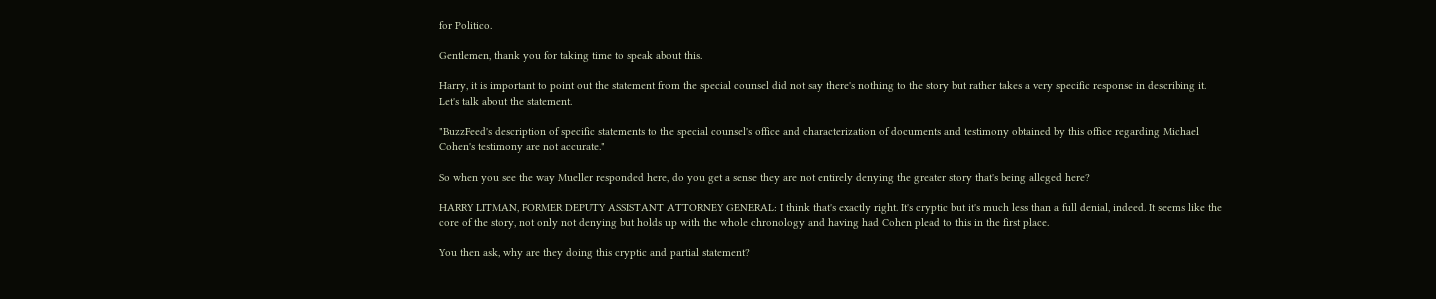for Politico.

Gentlemen, thank you for taking time to speak about this.

Harry, it is important to point out the statement from the special counsel did not say there's nothing to the story but rather takes a very specific response in describing it. Let's talk about the statement.

"BuzzFeed's description of specific statements to the special counsel's office and characterization of documents and testimony obtained by this office regarding Michael Cohen's testimony are not accurate."

So when you see the way Mueller responded here, do you get a sense they are not entirely denying the greater story that's being alleged here?

HARRY LITMAN, FORMER DEPUTY ASSISTANT ATTORNEY GENERAL: I think that's exactly right. It's cryptic but it's much less than a full denial, indeed. It seems like the core of the story, not only not denying but holds up with the whole chronology and having had Cohen plead to this in the first place.

You then ask, why are they doing this cryptic and partial statement?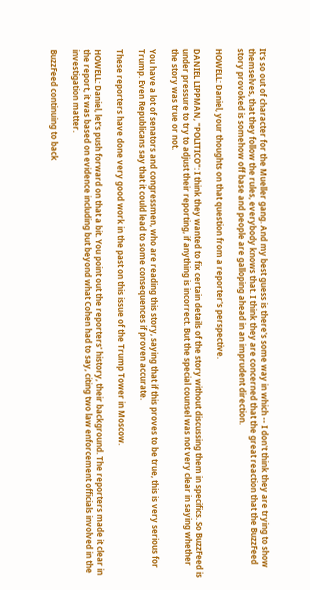It's so out of character for the Mueller gang. And my best guess is there's some way in which -- I don't think they are trying to show themselves, that they follow the rules, everybody knows that. I think they are concerned that the great reaction that the BuzzFeed story provoked is somehow off base and people are galloping ahead in an imprudent direction.

HOWELL: Daniel, your thoughts on that question from a reporter's perspective.

DANIEL LIPPMAN, "POLITICO": I think they wanted to fix certain details of the story without discussing them in specifics. So BuzzFeed is under pressure to try to adjust their reporting, if anything is incorrect. But the special counsel was not very clear in saying whether the story was true or not.

You have a lot of senators and congressmen, who are reading this story, saying that if this proves to be true, this is very serious for Trump. Even Republicans say that it could lead to some consequences if proven accurate.

These reporters have done very good work in the past on this issue of the Trump Tower in Moscow.

HOWELL: Daniel, let's push forward on that a bit. You point out the reporters' history, their background. The reporters made it clear in the report, it was based on evidence including but beyond what Cohen had to say, citing two law enforcement officials involved in the investigation matter.

BuzzFeed continuing to back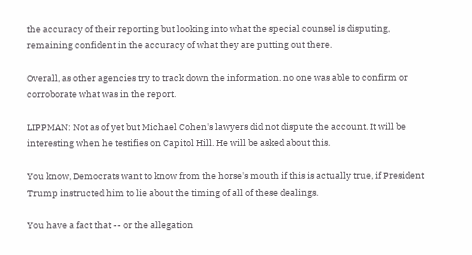the accuracy of their reporting but looking into what the special counsel is disputing, remaining confident in the accuracy of what they are putting out there.

Overall, as other agencies try to track down the information. no one was able to confirm or corroborate what was in the report.

LIPPMAN: Not as of yet but Michael Cohen's lawyers did not dispute the account. It will be interesting when he testifies on Capitol Hill. He will be asked about this.

You know, Democrats want to know from the horse's mouth if this is actually true, if President Trump instructed him to lie about the timing of all of these dealings.

You have a fact that -- or the allegation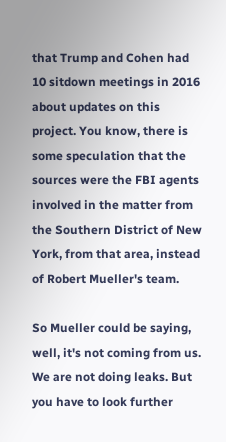that Trump and Cohen had 10 sitdown meetings in 2016 about updates on this project. You know, there is some speculation that the sources were the FBI agents involved in the matter from the Southern District of New York, from that area, instead of Robert Mueller's team.

So Mueller could be saying, well, it's not coming from us. We are not doing leaks. But you have to look further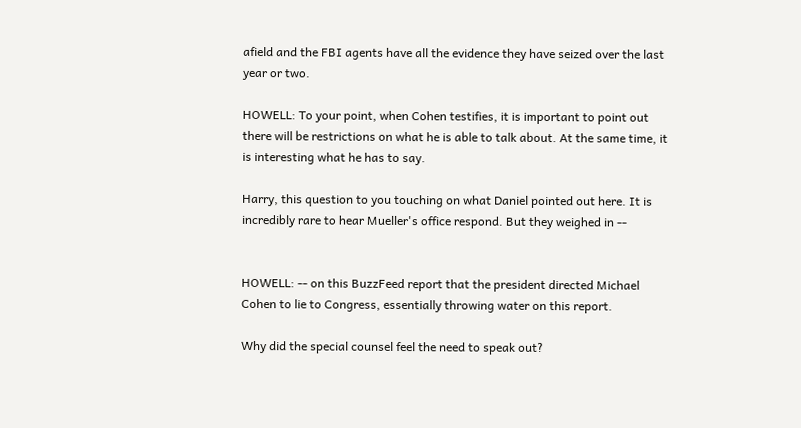afield and the FBI agents have all the evidence they have seized over the last year or two.

HOWELL: To your point, when Cohen testifies, it is important to point out there will be restrictions on what he is able to talk about. At the same time, it is interesting what he has to say.

Harry, this question to you touching on what Daniel pointed out here. It is incredibly rare to hear Mueller's office respond. But they weighed in --


HOWELL: -- on this BuzzFeed report that the president directed Michael Cohen to lie to Congress, essentially throwing water on this report.

Why did the special counsel feel the need to speak out?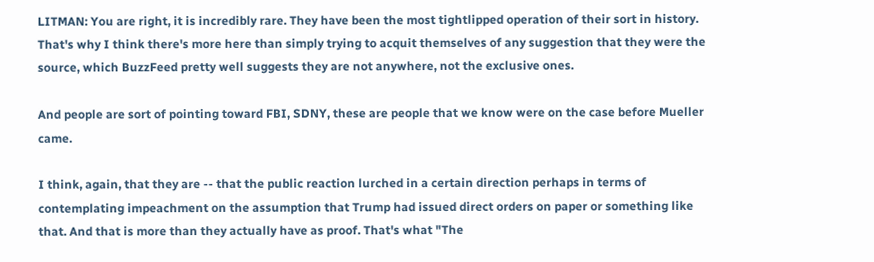LITMAN: You are right, it is incredibly rare. They have been the most tightlipped operation of their sort in history. That's why I think there's more here than simply trying to acquit themselves of any suggestion that they were the source, which BuzzFeed pretty well suggests they are not anywhere, not the exclusive ones.

And people are sort of pointing toward FBI, SDNY, these are people that we know were on the case before Mueller came.

I think, again, that they are -- that the public reaction lurched in a certain direction perhaps in terms of contemplating impeachment on the assumption that Trump had issued direct orders on paper or something like that. And that is more than they actually have as proof. That's what "The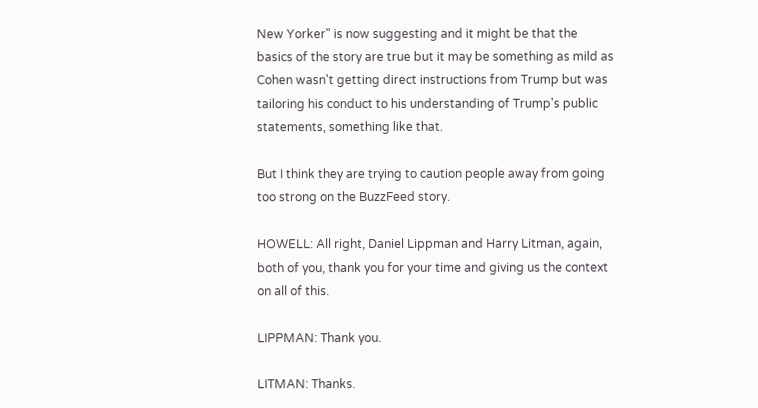New Yorker" is now suggesting and it might be that the basics of the story are true but it may be something as mild as Cohen wasn't getting direct instructions from Trump but was tailoring his conduct to his understanding of Trump's public statements, something like that.

But I think they are trying to caution people away from going too strong on the BuzzFeed story.

HOWELL: All right, Daniel Lippman and Harry Litman, again, both of you, thank you for your time and giving us the context on all of this.

LIPPMAN: Thank you.

LITMAN: Thanks.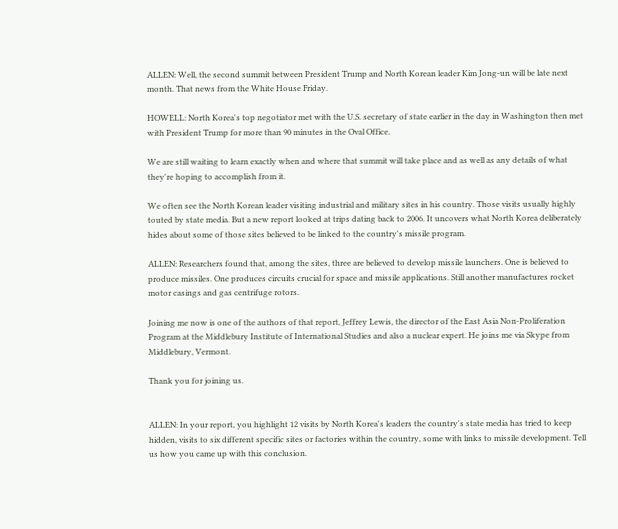ALLEN: Well, the second summit between President Trump and North Korean leader Kim Jong-un will be late next month. That news from the White House Friday.

HOWELL: North Korea's top negotiator met with the U.S. secretary of state earlier in the day in Washington then met with President Trump for more than 90 minutes in the Oval Office.

We are still waiting to learn exactly when and where that summit will take place and as well as any details of what they're hoping to accomplish from it.

We often see the North Korean leader visiting industrial and military sites in his country. Those visits usually highly touted by state media. But a new report looked at trips dating back to 2006. It uncovers what North Korea deliberately hides about some of those sites believed to be linked to the country's missile program.

ALLEN: Researchers found that, among the sites, three are believed to develop missile launchers. One is believed to produce missiles. One produces circuits crucial for space and missile applications. Still another manufactures rocket motor casings and gas centrifuge rotors.

Joining me now is one of the authors of that report, Jeffrey Lewis, the director of the East Asia Non-Proliferation Program at the Middlebury Institute of International Studies and also a nuclear expert. He joins me via Skype from Middlebury, Vermont.

Thank you for joining us.


ALLEN: In your report, you highlight 12 visits by North Korea's leaders the country's state media has tried to keep hidden, visits to six different specific sites or factories within the country, some with links to missile development. Tell us how you came up with this conclusion.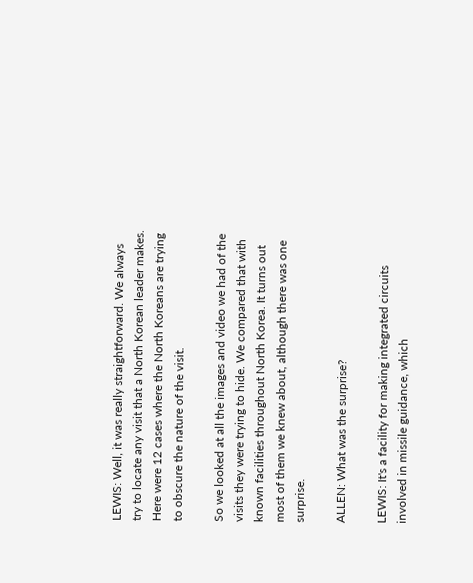LEWIS: Well, it was really straightforward. We always try to locate any visit that a North Korean leader makes. Here were 12 cases where the North Koreans are trying to obscure the nature of the visit.

So we looked at all the images and video we had of the visits they were trying to hide. We compared that with known facilities throughout North Korea. It turns out most of them we knew about, although there was one surprise.

ALLEN: What was the surprise?

LEWIS: It's a facility for making integrated circuits involved in missile guidance, which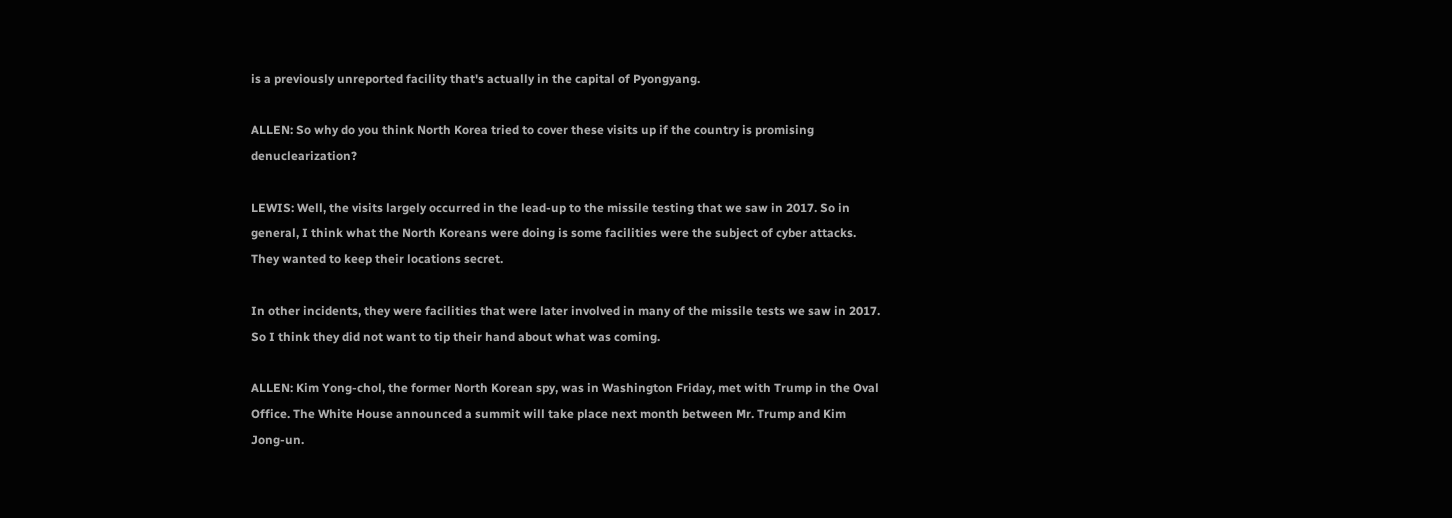is a previously unreported facility that's actually in the capital of Pyongyang.

ALLEN: So why do you think North Korea tried to cover these visits up if the country is promising denuclearization?

LEWIS: Well, the visits largely occurred in the lead-up to the missile testing that we saw in 2017. So in general, I think what the North Koreans were doing is some facilities were the subject of cyber attacks. They wanted to keep their locations secret.

In other incidents, they were facilities that were later involved in many of the missile tests we saw in 2017. So I think they did not want to tip their hand about what was coming.

ALLEN: Kim Yong-chol, the former North Korean spy, was in Washington Friday, met with Trump in the Oval Office. The White House announced a summit will take place next month between Mr. Trump and Kim Jong-un.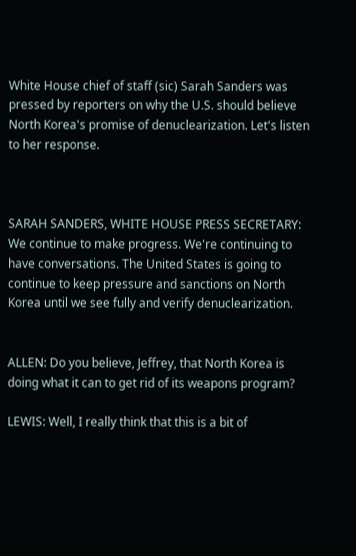White House chief of staff (sic) Sarah Sanders was pressed by reporters on why the U.S. should believe North Korea's promise of denuclearization. Let's listen to her response.



SARAH SANDERS, WHITE HOUSE PRESS SECRETARY: We continue to make progress. We're continuing to have conversations. The United States is going to continue to keep pressure and sanctions on North Korea until we see fully and verify denuclearization.


ALLEN: Do you believe, Jeffrey, that North Korea is doing what it can to get rid of its weapons program?

LEWIS: Well, I really think that this is a bit of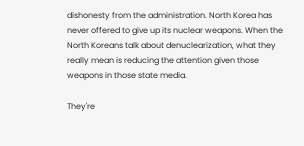dishonesty from the administration. North Korea has never offered to give up its nuclear weapons. When the North Koreans talk about denuclearization, what they really mean is reducing the attention given those weapons in those state media.

They're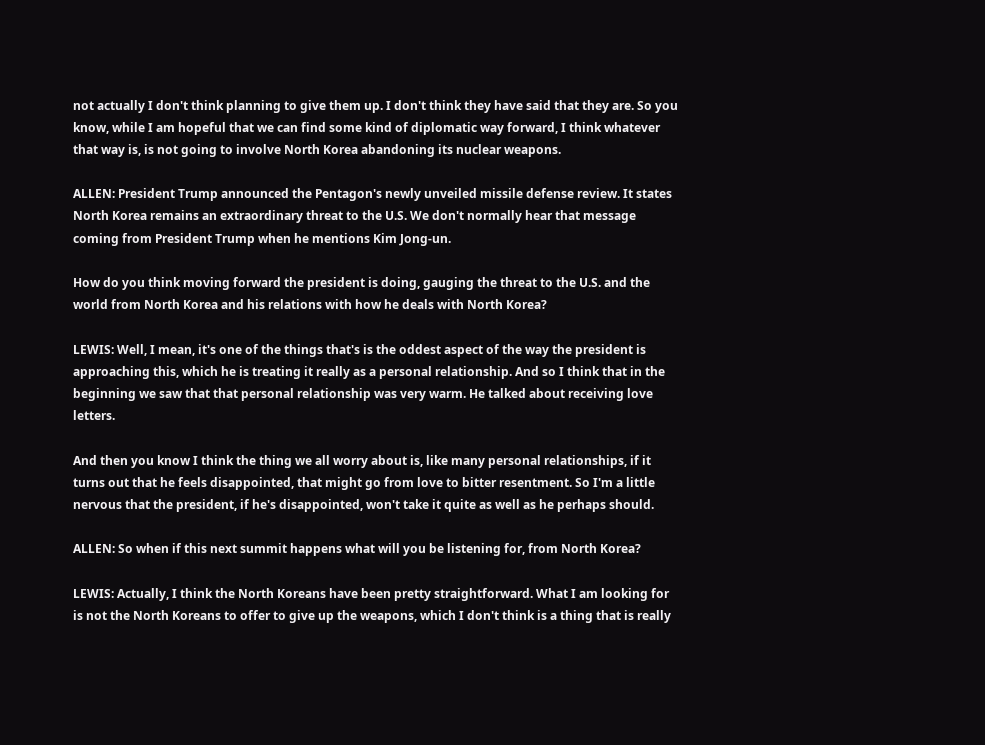not actually I don't think planning to give them up. I don't think they have said that they are. So you know, while I am hopeful that we can find some kind of diplomatic way forward, I think whatever that way is, is not going to involve North Korea abandoning its nuclear weapons.

ALLEN: President Trump announced the Pentagon's newly unveiled missile defense review. It states North Korea remains an extraordinary threat to the U.S. We don't normally hear that message coming from President Trump when he mentions Kim Jong-un.

How do you think moving forward the president is doing, gauging the threat to the U.S. and the world from North Korea and his relations with how he deals with North Korea?

LEWIS: Well, I mean, it's one of the things that's is the oddest aspect of the way the president is approaching this, which he is treating it really as a personal relationship. And so I think that in the beginning we saw that that personal relationship was very warm. He talked about receiving love letters.

And then you know I think the thing we all worry about is, like many personal relationships, if it turns out that he feels disappointed, that might go from love to bitter resentment. So I'm a little nervous that the president, if he's disappointed, won't take it quite as well as he perhaps should.

ALLEN: So when if this next summit happens what will you be listening for, from North Korea?

LEWIS: Actually, I think the North Koreans have been pretty straightforward. What I am looking for is not the North Koreans to offer to give up the weapons, which I don't think is a thing that is really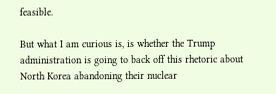feasible.

But what I am curious is, is whether the Trump administration is going to back off this rhetoric about North Korea abandoning their nuclear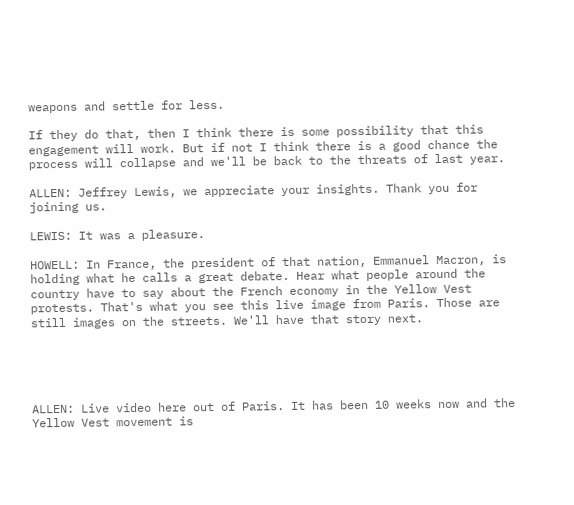weapons and settle for less.

If they do that, then I think there is some possibility that this engagement will work. But if not I think there is a good chance the process will collapse and we'll be back to the threats of last year.

ALLEN: Jeffrey Lewis, we appreciate your insights. Thank you for joining us.

LEWIS: It was a pleasure.

HOWELL: In France, the president of that nation, Emmanuel Macron, is holding what he calls a great debate. Hear what people around the country have to say about the French economy in the Yellow Vest protests. That's what you see this live image from Paris. Those are still images on the streets. We'll have that story next.





ALLEN: Live video here out of Paris. It has been 10 weeks now and the Yellow Vest movement is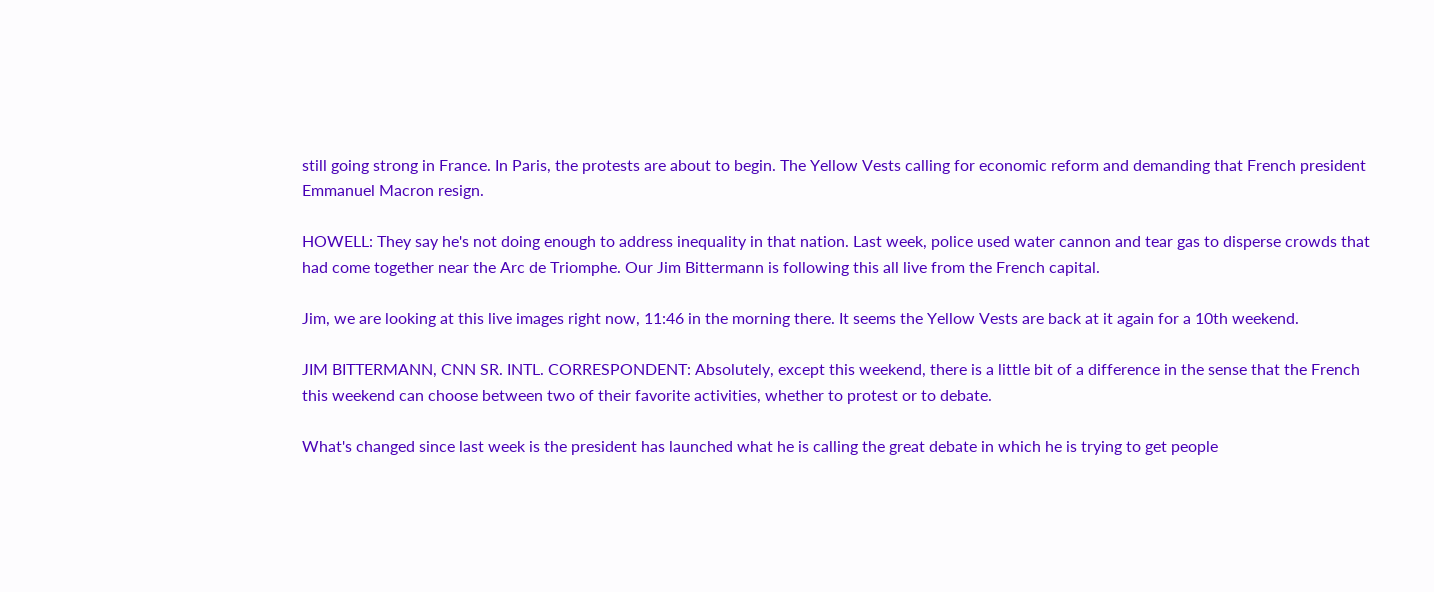still going strong in France. In Paris, the protests are about to begin. The Yellow Vests calling for economic reform and demanding that French president Emmanuel Macron resign.

HOWELL: They say he's not doing enough to address inequality in that nation. Last week, police used water cannon and tear gas to disperse crowds that had come together near the Arc de Triomphe. Our Jim Bittermann is following this all live from the French capital.

Jim, we are looking at this live images right now, 11:46 in the morning there. It seems the Yellow Vests are back at it again for a 10th weekend.

JIM BITTERMANN, CNN SR. INTL. CORRESPONDENT: Absolutely, except this weekend, there is a little bit of a difference in the sense that the French this weekend can choose between two of their favorite activities, whether to protest or to debate.

What's changed since last week is the president has launched what he is calling the great debate in which he is trying to get people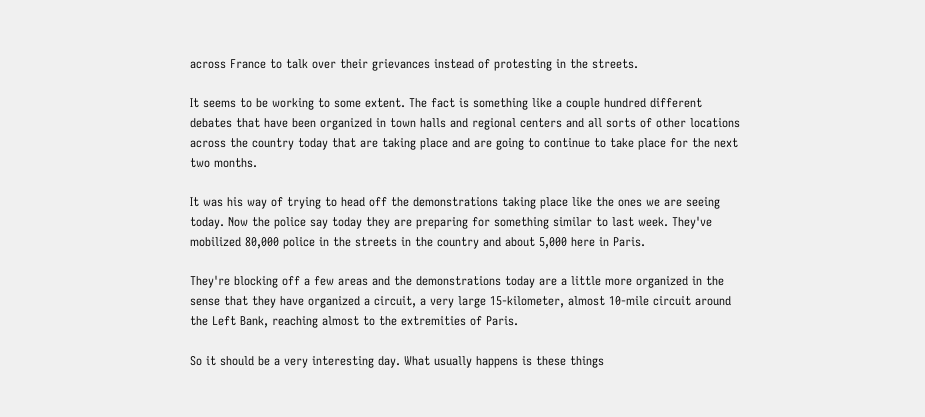across France to talk over their grievances instead of protesting in the streets.

It seems to be working to some extent. The fact is something like a couple hundred different debates that have been organized in town halls and regional centers and all sorts of other locations across the country today that are taking place and are going to continue to take place for the next two months.

It was his way of trying to head off the demonstrations taking place like the ones we are seeing today. Now the police say today they are preparing for something similar to last week. They've mobilized 80,000 police in the streets in the country and about 5,000 here in Paris.

They're blocking off a few areas and the demonstrations today are a little more organized in the sense that they have organized a circuit, a very large 15-kilometer, almost 10-mile circuit around the Left Bank, reaching almost to the extremities of Paris.

So it should be a very interesting day. What usually happens is these things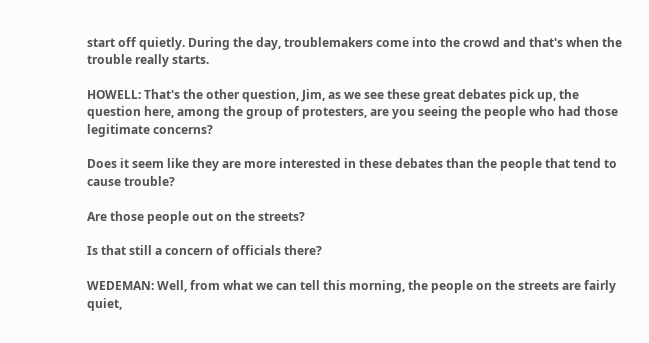start off quietly. During the day, troublemakers come into the crowd and that's when the trouble really starts.

HOWELL: That's the other question, Jim, as we see these great debates pick up, the question here, among the group of protesters, are you seeing the people who had those legitimate concerns?

Does it seem like they are more interested in these debates than the people that tend to cause trouble?

Are those people out on the streets?

Is that still a concern of officials there?

WEDEMAN: Well, from what we can tell this morning, the people on the streets are fairly quiet,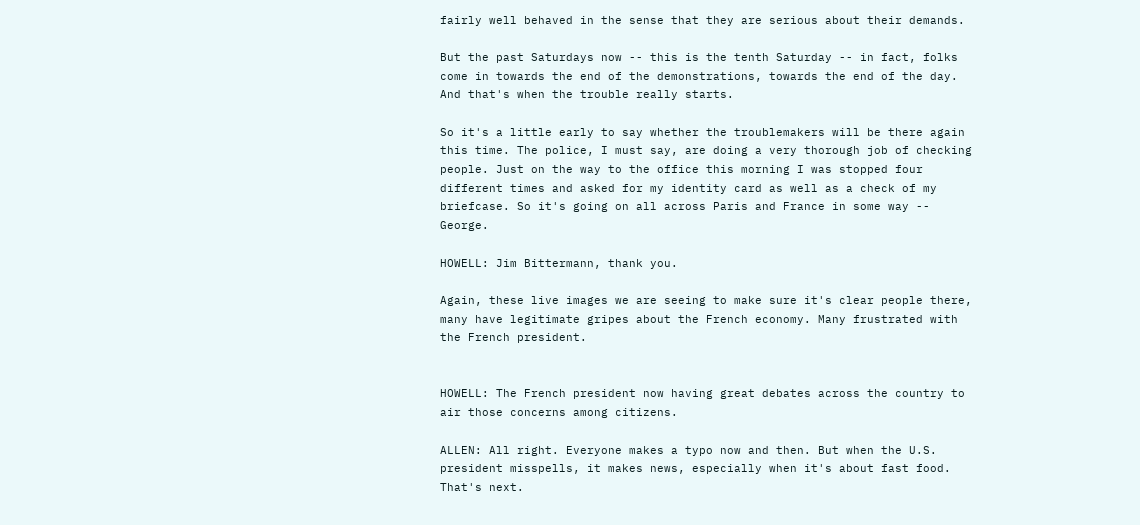fairly well behaved in the sense that they are serious about their demands.

But the past Saturdays now -- this is the tenth Saturday -- in fact, folks come in towards the end of the demonstrations, towards the end of the day. And that's when the trouble really starts.

So it's a little early to say whether the troublemakers will be there again this time. The police, I must say, are doing a very thorough job of checking people. Just on the way to the office this morning I was stopped four different times and asked for my identity card as well as a check of my briefcase. So it's going on all across Paris and France in some way -- George.

HOWELL: Jim Bittermann, thank you.

Again, these live images we are seeing to make sure it's clear people there, many have legitimate gripes about the French economy. Many frustrated with the French president.


HOWELL: The French president now having great debates across the country to air those concerns among citizens.

ALLEN: All right. Everyone makes a typo now and then. But when the U.S. president misspells, it makes news, especially when it's about fast food. That's next.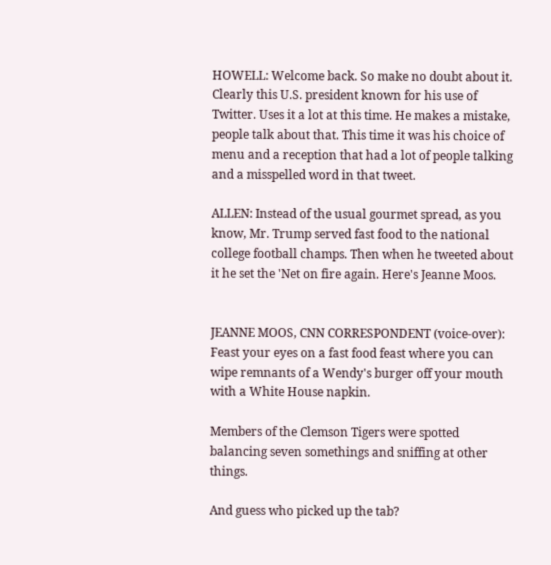HOWELL: Welcome back. So make no doubt about it. Clearly this U.S. president known for his use of Twitter. Uses it a lot at this time. He makes a mistake, people talk about that. This time it was his choice of menu and a reception that had a lot of people talking and a misspelled word in that tweet.

ALLEN: Instead of the usual gourmet spread, as you know, Mr. Trump served fast food to the national college football champs. Then when he tweeted about it he set the 'Net on fire again. Here's Jeanne Moos.


JEANNE MOOS, CNN CORRESPONDENT (voice-over): Feast your eyes on a fast food feast where you can wipe remnants of a Wendy's burger off your mouth with a White House napkin.

Members of the Clemson Tigers were spotted balancing seven somethings and sniffing at other things.

And guess who picked up the tab?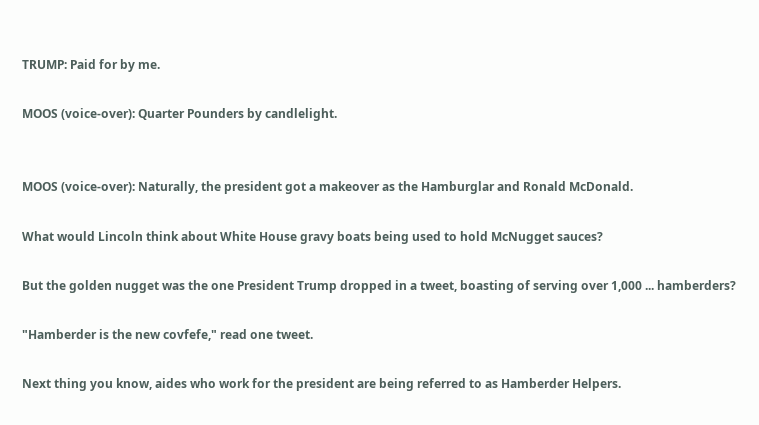TRUMP: Paid for by me.

MOOS (voice-over): Quarter Pounders by candlelight.


MOOS (voice-over): Naturally, the president got a makeover as the Hamburglar and Ronald McDonald.

What would Lincoln think about White House gravy boats being used to hold McNugget sauces?

But the golden nugget was the one President Trump dropped in a tweet, boasting of serving over 1,000 ... hamberders?

"Hamberder is the new covfefe," read one tweet.

Next thing you know, aides who work for the president are being referred to as Hamberder Helpers.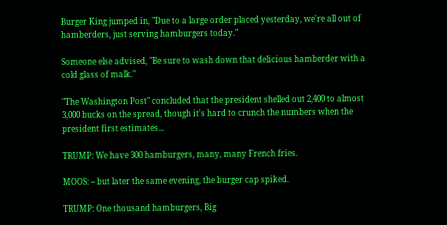Burger King jumped in, "Due to a large order placed yesterday, we're all out of hamberders, just serving hamburgers today."

Someone else advised, "Be sure to wash down that delicious hamberder with a cold glass of malk."

"The Washington Post" concluded that the president shelled out 2,400 to almost 3,000 bucks on the spread, though it's hard to crunch the numbers when the president first estimates...

TRUMP: We have 300 hamburgers, many, many French fries.

MOOS: -- but later the same evening, the burger cap spiked.

TRUMP: One thousand hamburgers, Big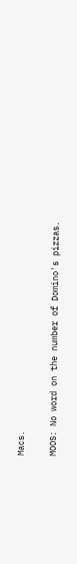Macs.

MOOS: No word on the number of Domino's pizzas.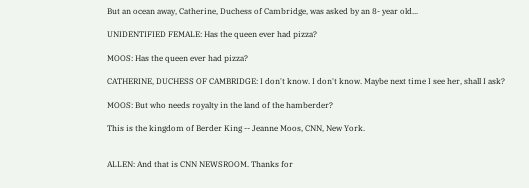But an ocean away, Catherine, Duchess of Cambridge, was asked by an 8- year old...

UNIDENTIFIED FEMALE: Has the queen ever had pizza?

MOOS: Has the queen ever had pizza?

CATHERINE, DUCHESS OF CAMBRIDGE: I don't know. I don't know. Maybe next time I see her, shall I ask?

MOOS: But who needs royalty in the land of the hamberder?

This is the kingdom of Berder King -- Jeanne Moos, CNN, New York.


ALLEN: And that is CNN NEWSROOM. Thanks for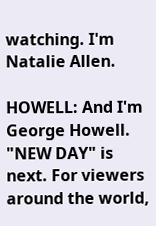watching. I'm Natalie Allen.

HOWELL: And I'm George Howell. "NEW DAY" is next. For viewers around the world,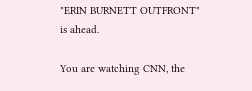"ERIN BURNETT OUTFRONT" is ahead.

You are watching CNN, the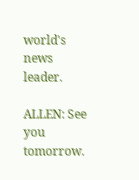world's news leader.

ALLEN: See you tomorrow.